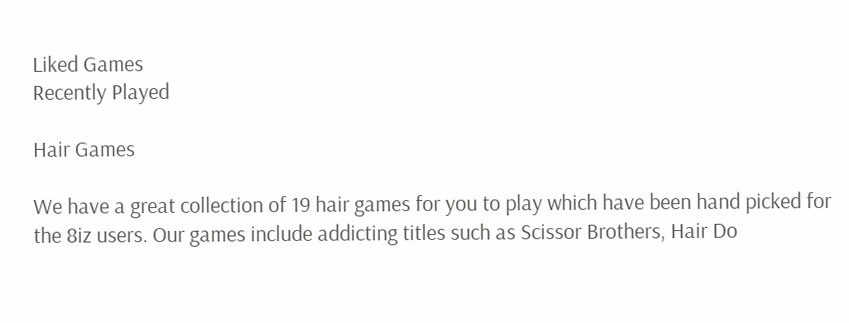Liked Games
Recently Played

Hair Games

We have a great collection of 19 hair games for you to play which have been hand picked for the 8iz users. Our games include addicting titles such as Scissor Brothers, Hair Do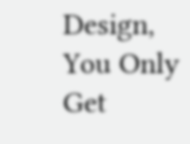Design, You Only Get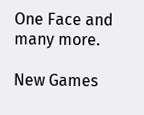One Face and many more.

New Games